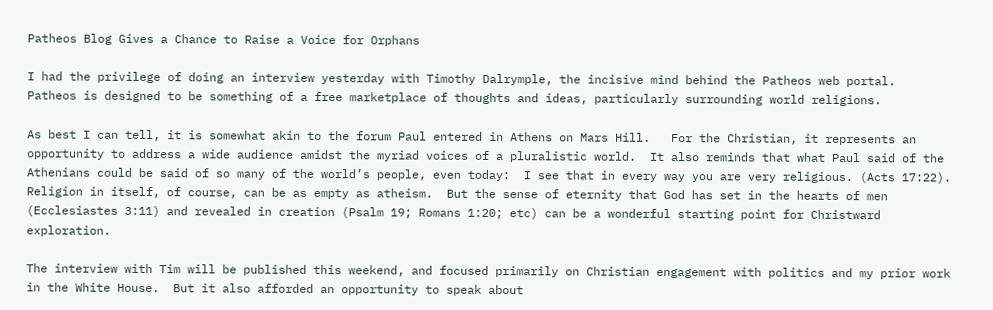Patheos Blog Gives a Chance to Raise a Voice for Orphans

I had the privilege of doing an interview yesterday with Timothy Dalrymple, the incisive mind behind the Patheos web portal.  Patheos is designed to be something of a free marketplace of thoughts and ideas, particularly surrounding world religions.

As best I can tell, it is somewhat akin to the forum Paul entered in Athens on Mars Hill.   For the Christian, it represents an opportunity to address a wide audience amidst the myriad voices of a pluralistic world.  It also reminds that what Paul said of the Athenians could be said of so many of the world’s people, even today:  I see that in every way you are very religious. (Acts 17:22).  Religion in itself, of course, can be as empty as atheism.  But the sense of eternity that God has set in the hearts of men (Ecclesiastes 3:11) and revealed in creation (Psalm 19; Romans 1:20; etc) can be a wonderful starting point for Christward exploration.

The interview with Tim will be published this weekend, and focused primarily on Christian engagement with politics and my prior work in the White House.  But it also afforded an opportunity to speak about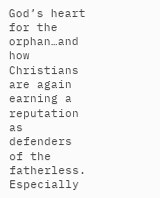God’s heart for the orphan…and how Christians are again earning a reputation as defenders of the fatherless.  Especially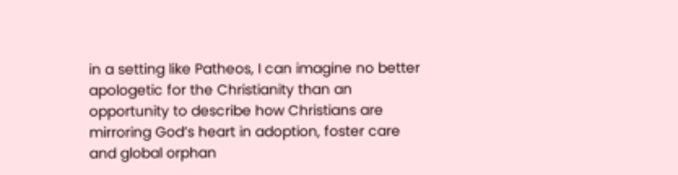in a setting like Patheos, I can imagine no better apologetic for the Christianity than an opportunity to describe how Christians are mirroring God’s heart in adoption, foster care and global orphan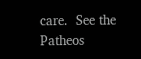care.  See the Patheos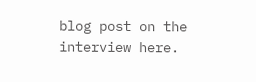blog post on the interview here.